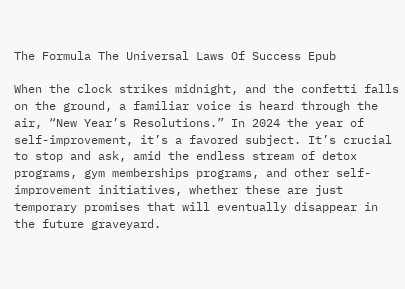The Formula The Universal Laws Of Success Epub

When the clock strikes midnight, and the confetti falls on the ground, a familiar voice is heard through the air, “New Year’s Resolutions.” In 2024 the year of self-improvement, it’s a favored subject. It’s crucial to stop and ask, amid the endless stream of detox programs, gym memberships programs, and other self-improvement initiatives, whether these are just temporary promises that will eventually disappear in the future graveyard.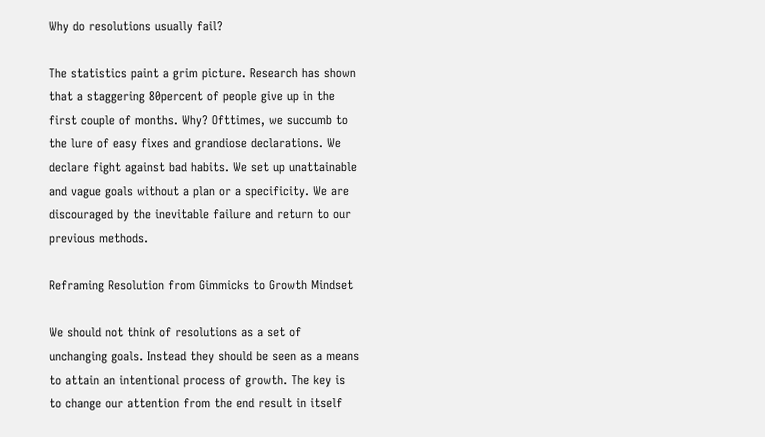Why do resolutions usually fail?

The statistics paint a grim picture. Research has shown that a staggering 80percent of people give up in the first couple of months. Why? Ofttimes, we succumb to the lure of easy fixes and grandiose declarations. We declare fight against bad habits. We set up unattainable and vague goals without a plan or a specificity. We are discouraged by the inevitable failure and return to our previous methods.

Reframing Resolution from Gimmicks to Growth Mindset

We should not think of resolutions as a set of unchanging goals. Instead they should be seen as a means to attain an intentional process of growth. The key is to change our attention from the end result in itself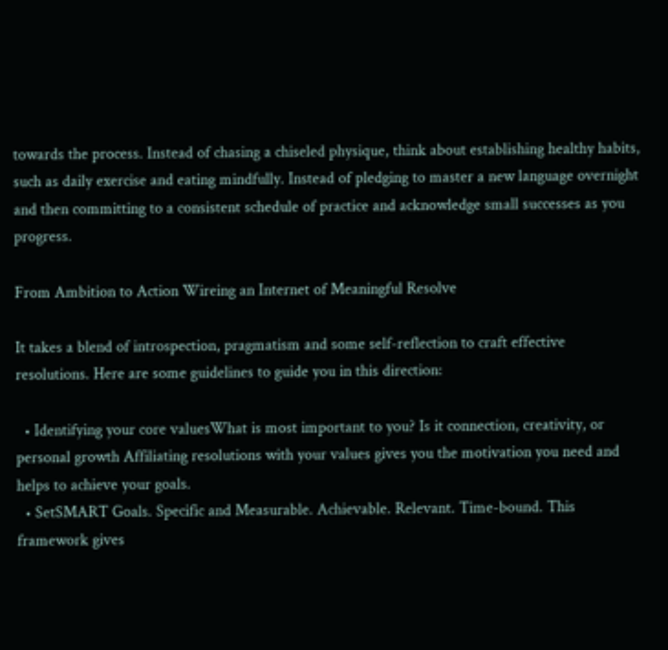towards the process. Instead of chasing a chiseled physique, think about establishing healthy habits, such as daily exercise and eating mindfully. Instead of pledging to master a new language overnight and then committing to a consistent schedule of practice and acknowledge small successes as you progress.

From Ambition to Action Wireing an Internet of Meaningful Resolve

It takes a blend of introspection, pragmatism and some self-reflection to craft effective resolutions. Here are some guidelines to guide you in this direction:

  • Identifying your core valuesWhat is most important to you? Is it connection, creativity, or personal growth Affiliating resolutions with your values gives you the motivation you need and helps to achieve your goals.
  • SetSMART Goals. Specific and Measurable. Achievable. Relevant. Time-bound. This framework gives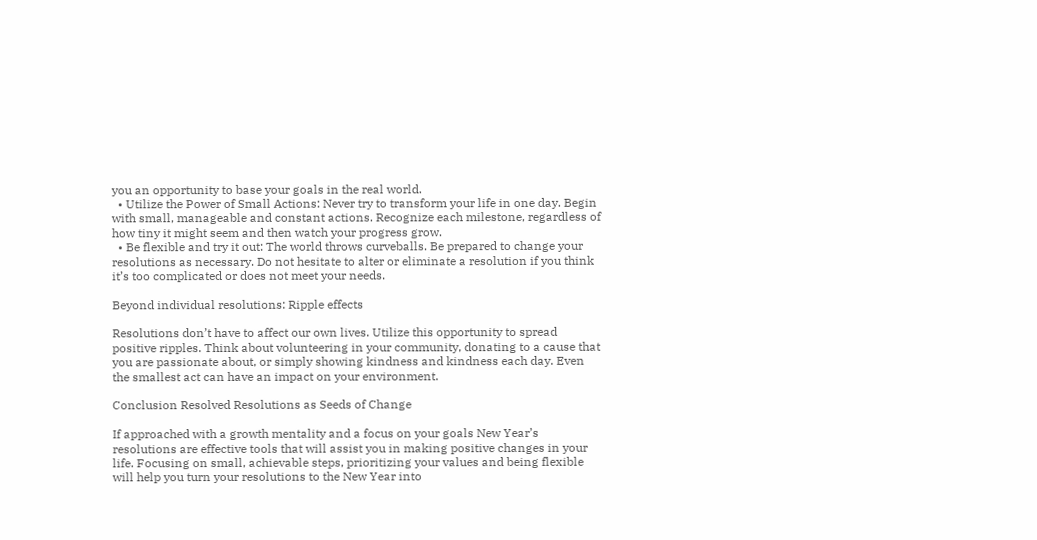you an opportunity to base your goals in the real world.
  • Utilize the Power of Small Actions: Never try to transform your life in one day. Begin with small, manageable and constant actions. Recognize each milestone, regardless of how tiny it might seem and then watch your progress grow.
  • Be flexible and try it out: The world throws curveballs. Be prepared to change your resolutions as necessary. Do not hesitate to alter or eliminate a resolution if you think it’s too complicated or does not meet your needs.

Beyond individual resolutions: Ripple effects

Resolutions don’t have to affect our own lives. Utilize this opportunity to spread positive ripples. Think about volunteering in your community, donating to a cause that you are passionate about, or simply showing kindness and kindness each day. Even the smallest act can have an impact on your environment.

Conclusion Resolved Resolutions as Seeds of Change

If approached with a growth mentality and a focus on your goals New Year’s resolutions are effective tools that will assist you in making positive changes in your life. Focusing on small, achievable steps, prioritizing your values and being flexible will help you turn your resolutions to the New Year into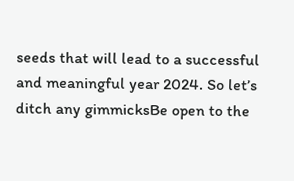seeds that will lead to a successful and meaningful year 2024. So let’s ditch any gimmicksBe open to the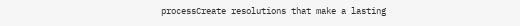processCreate resolutions that make a lasting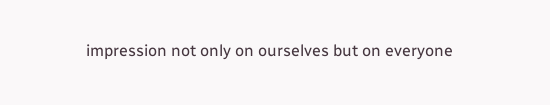impression not only on ourselves but on everyone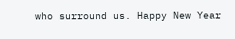who surround us. Happy New Year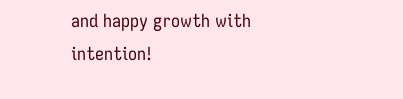and happy growth with intention!